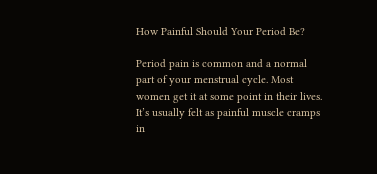How Painful Should Your Period Be?

Period pain is common and a normal part of your menstrual cycle. Most women get it at some point in their lives. It’s usually felt as painful muscle cramps in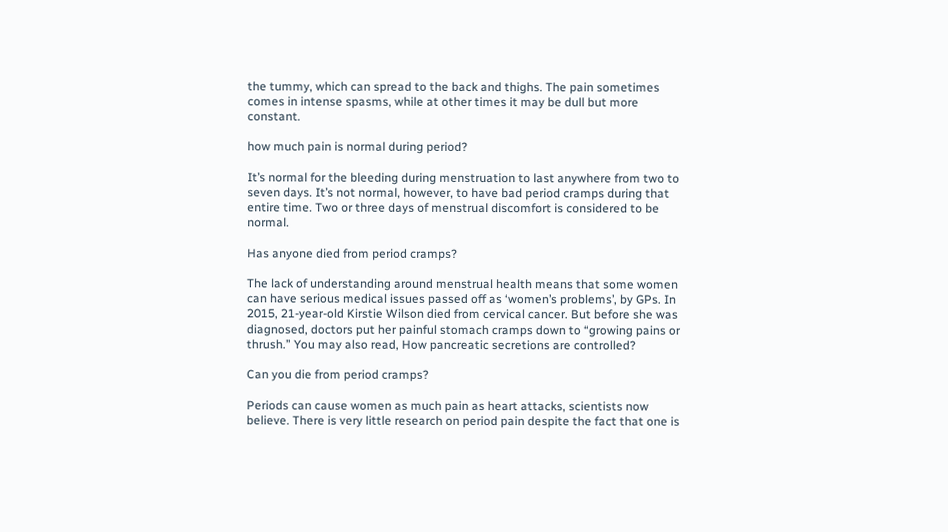the tummy, which can spread to the back and thighs. The pain sometimes comes in intense spasms, while at other times it may be dull but more constant.

how much pain is normal during period?

It’s normal for the bleeding during menstruation to last anywhere from two to seven days. It’s not normal, however, to have bad period cramps during that entire time. Two or three days of menstrual discomfort is considered to be normal.

Has anyone died from period cramps?

The lack of understanding around menstrual health means that some women can have serious medical issues passed off as ‘women’s problems’, by GPs. In 2015, 21-year-old Kirstie Wilson died from cervical cancer. But before she was diagnosed, doctors put her painful stomach cramps down to “growing pains or thrush.” You may also read, How pancreatic secretions are controlled?

Can you die from period cramps?

Periods can cause women as much pain as heart attacks, scientists now believe. There is very little research on period pain despite the fact that one is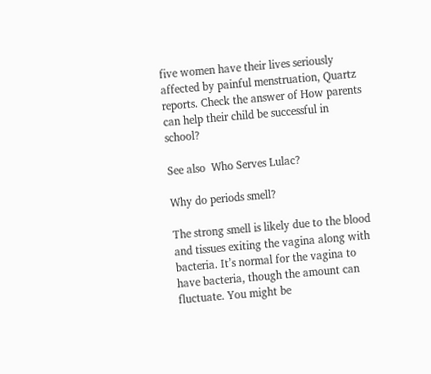five women have their lives seriously affected by painful menstruation, Quartz reports. Check the answer of How parents can help their child be successful in school?

See also  Who Serves Lulac?

Why do periods smell?

The strong smell is likely due to the blood and tissues exiting the vagina along with bacteria. It’s normal for the vagina to have bacteria, though the amount can fluctuate. You might be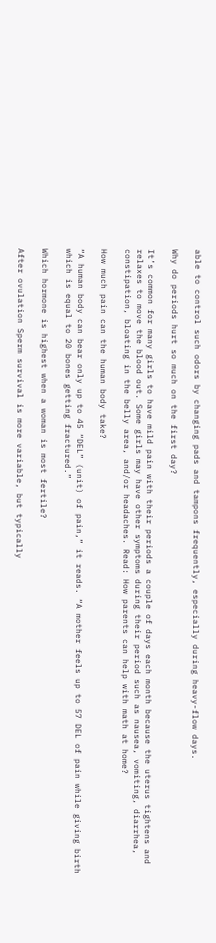able to control such odors by changing pads and tampons frequently, especially during heavy-flow days.

Why do periods hurt so much on the first day?

It’s common for many girls to have mild pain with their periods a couple of days each month because the uterus tightens and relaxes to move the blood out. Some girls may have other symptoms during their period such as nausea, vomiting, diarrhea, constipation, bloating in the belly area, and/or headaches. Read: How parents can help with math at home?

How much pain can the human body take?

“A human body can bear only up to 45 “DEL” (unit) of pain,” it reads. “A mother feels up to 57 DEL of pain while giving birth which is equal to 20 bones getting fractured.”

Which hormone is highest when a woman is most fertile?

After ovulation Sperm survival is more variable, but typically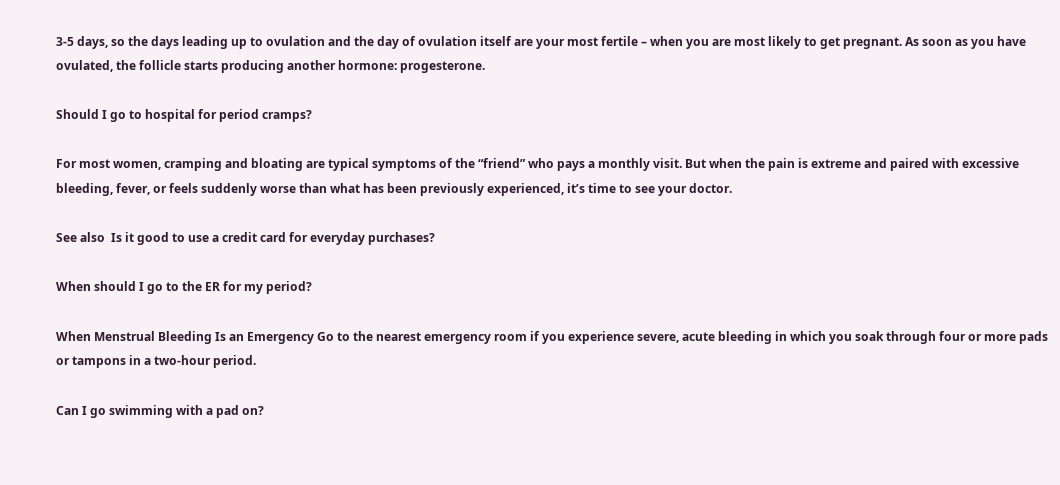3-5 days, so the days leading up to ovulation and the day of ovulation itself are your most fertile – when you are most likely to get pregnant. As soon as you have ovulated, the follicle starts producing another hormone: progesterone.

Should I go to hospital for period cramps?

For most women, cramping and bloating are typical symptoms of the “friend” who pays a monthly visit. But when the pain is extreme and paired with excessive bleeding, fever, or feels suddenly worse than what has been previously experienced, it’s time to see your doctor.

See also  Is it good to use a credit card for everyday purchases?

When should I go to the ER for my period?

When Menstrual Bleeding Is an Emergency Go to the nearest emergency room if you experience severe, acute bleeding in which you soak through four or more pads or tampons in a two-hour period.

Can I go swimming with a pad on?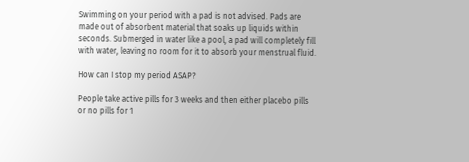Swimming on your period with a pad is not advised. Pads are made out of absorbent material that soaks up liquids within seconds. Submerged in water like a pool, a pad will completely fill with water, leaving no room for it to absorb your menstrual fluid.

How can I stop my period ASAP?

People take active pills for 3 weeks and then either placebo pills or no pills for 1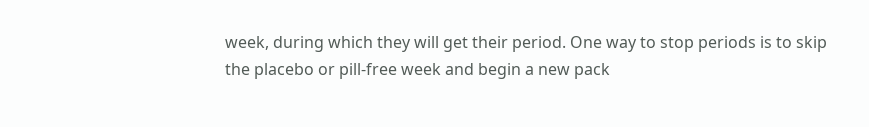week, during which they will get their period. One way to stop periods is to skip the placebo or pill-free week and begin a new pack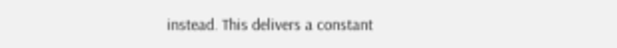instead. This delivers a constant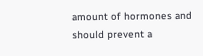amount of hormones and should prevent a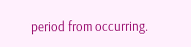period from occurring.